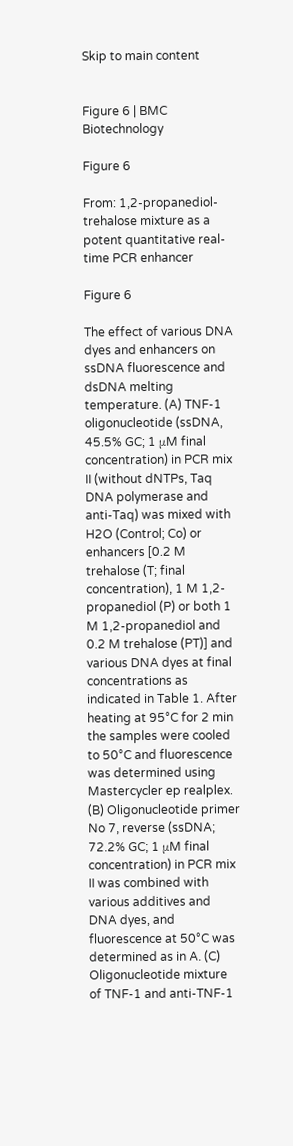Skip to main content


Figure 6 | BMC Biotechnology

Figure 6

From: 1,2-propanediol-trehalose mixture as a potent quantitative real-time PCR enhancer

Figure 6

The effect of various DNA dyes and enhancers on ssDNA fluorescence and dsDNA melting temperature. (A) TNF-1 oligonucleotide (ssDNA, 45.5% GC; 1 μM final concentration) in PCR mix II (without dNTPs, Taq DNA polymerase and anti-Taq) was mixed with H2O (Control; Co) or enhancers [0.2 M trehalose (T; final concentration), 1 M 1,2-propanediol (P) or both 1 M 1,2-propanediol and 0.2 M trehalose (PT)] and various DNA dyes at final concentrations as indicated in Table 1. After heating at 95°C for 2 min the samples were cooled to 50°C and fluorescence was determined using Mastercycler ep realplex. (B) Oligonucleotide primer No 7, reverse (ssDNA; 72.2% GC; 1 μM final concentration) in PCR mix II was combined with various additives and DNA dyes, and fluorescence at 50°C was determined as in A. (C) Oligonucleotide mixture of TNF-1 and anti-TNF-1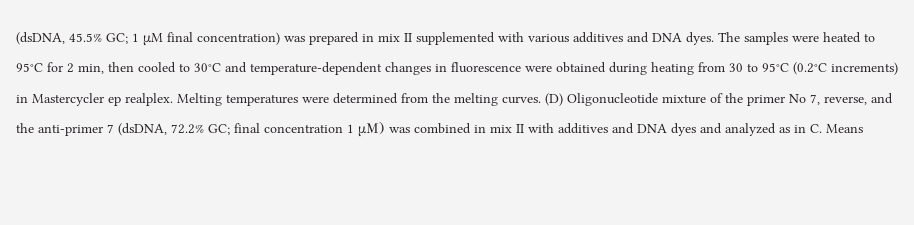(dsDNA, 45.5% GC; 1 μM final concentration) was prepared in mix II supplemented with various additives and DNA dyes. The samples were heated to 95°C for 2 min, then cooled to 30°C and temperature-dependent changes in fluorescence were obtained during heating from 30 to 95°C (0.2°C increments) in Mastercycler ep realplex. Melting temperatures were determined from the melting curves. (D) Oligonucleotide mixture of the primer No 7, reverse, and the anti-primer 7 (dsDNA, 72.2% GC; final concentration 1 μM) was combined in mix II with additives and DNA dyes and analyzed as in C. Means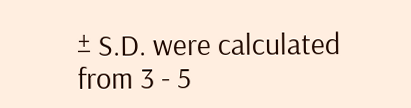± S.D. were calculated from 3 - 5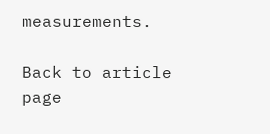measurements.

Back to article page